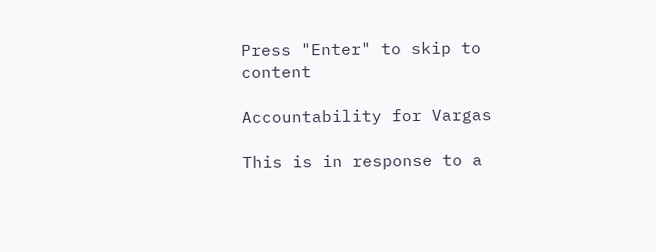Press "Enter" to skip to content

Accountability for Vargas

This is in response to a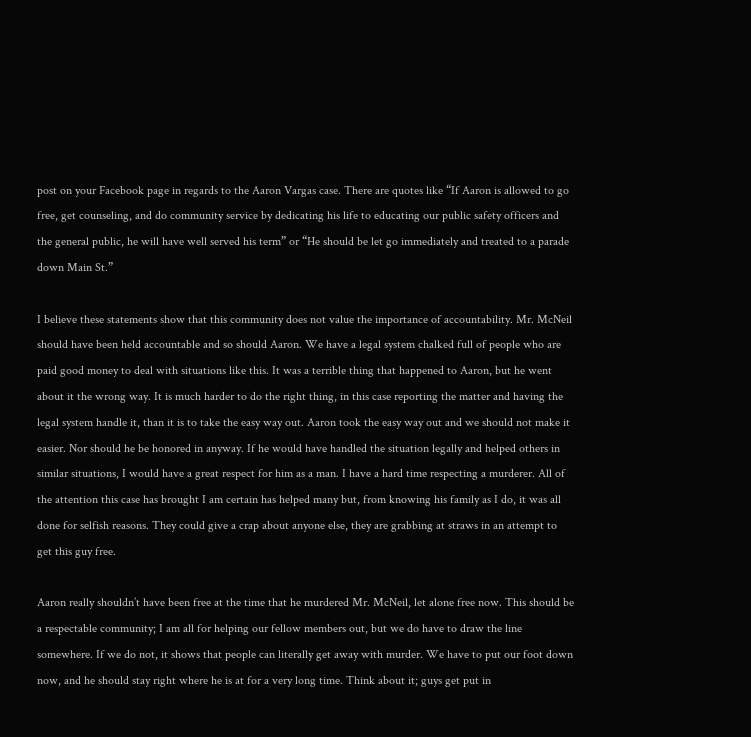post on your Facebook page in regards to the Aaron Vargas case. There are quotes like “If Aaron is allowed to go free, get counseling, and do community service by dedicating his life to educating our public safety officers and the general public, he will have well served his term” or “He should be let go immediately and treated to a parade down Main St.”

I believe these statements show that this community does not value the importance of accountability. Mr. McNeil should have been held accountable and so should Aaron. We have a legal system chalked full of people who are paid good money to deal with situations like this. It was a terrible thing that happened to Aaron, but he went about it the wrong way. It is much harder to do the right thing, in this case reporting the matter and having the legal system handle it, than it is to take the easy way out. Aaron took the easy way out and we should not make it easier. Nor should he be honored in anyway. If he would have handled the situation legally and helped others in similar situations, I would have a great respect for him as a man. I have a hard time respecting a murderer. All of the attention this case has brought I am certain has helped many but, from knowing his family as I do, it was all done for selfish reasons. They could give a crap about anyone else, they are grabbing at straws in an attempt to get this guy free.

Aaron really shouldn’t have been free at the time that he murdered Mr. McNeil, let alone free now. This should be a respectable community; I am all for helping our fellow members out, but we do have to draw the line somewhere. If we do not, it shows that people can literally get away with murder. We have to put our foot down now, and he should stay right where he is at for a very long time. Think about it; guys get put in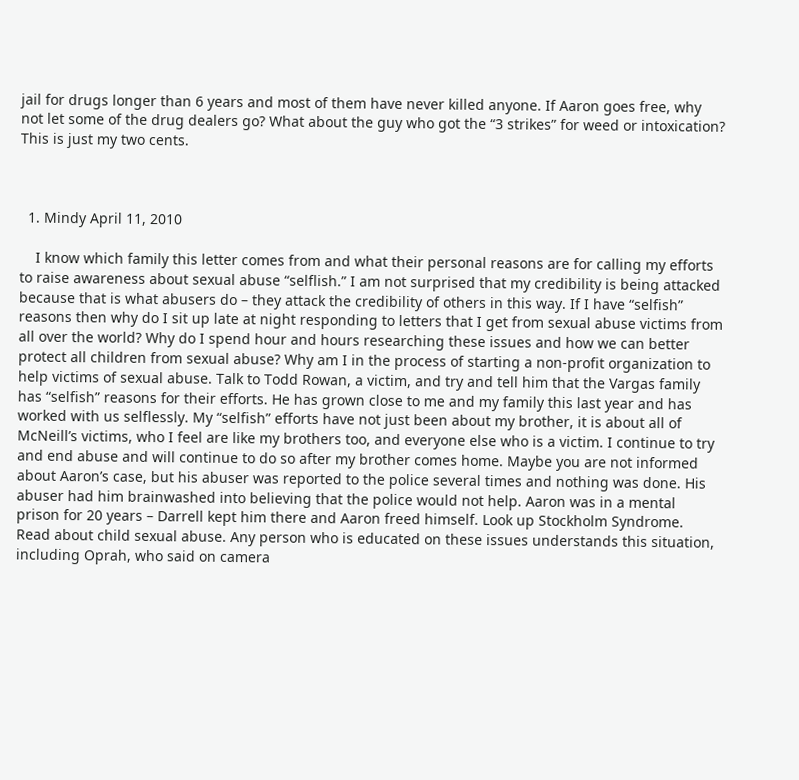jail for drugs longer than 6 years and most of them have never killed anyone. If Aaron goes free, why not let some of the drug dealers go? What about the guy who got the “3 strikes” for weed or intoxication? This is just my two cents.



  1. Mindy April 11, 2010

    I know which family this letter comes from and what their personal reasons are for calling my efforts to raise awareness about sexual abuse “selflish.” I am not surprised that my credibility is being attacked because that is what abusers do – they attack the credibility of others in this way. If I have “selfish” reasons then why do I sit up late at night responding to letters that I get from sexual abuse victims from all over the world? Why do I spend hour and hours researching these issues and how we can better protect all children from sexual abuse? Why am I in the process of starting a non-profit organization to help victims of sexual abuse. Talk to Todd Rowan, a victim, and try and tell him that the Vargas family has “selfish” reasons for their efforts. He has grown close to me and my family this last year and has worked with us selflessly. My “selfish” efforts have not just been about my brother, it is about all of McNeill’s victims, who I feel are like my brothers too, and everyone else who is a victim. I continue to try and end abuse and will continue to do so after my brother comes home. Maybe you are not informed about Aaron’s case, but his abuser was reported to the police several times and nothing was done. His abuser had him brainwashed into believing that the police would not help. Aaron was in a mental prison for 20 years – Darrell kept him there and Aaron freed himself. Look up Stockholm Syndrome. Read about child sexual abuse. Any person who is educated on these issues understands this situation, including Oprah, who said on camera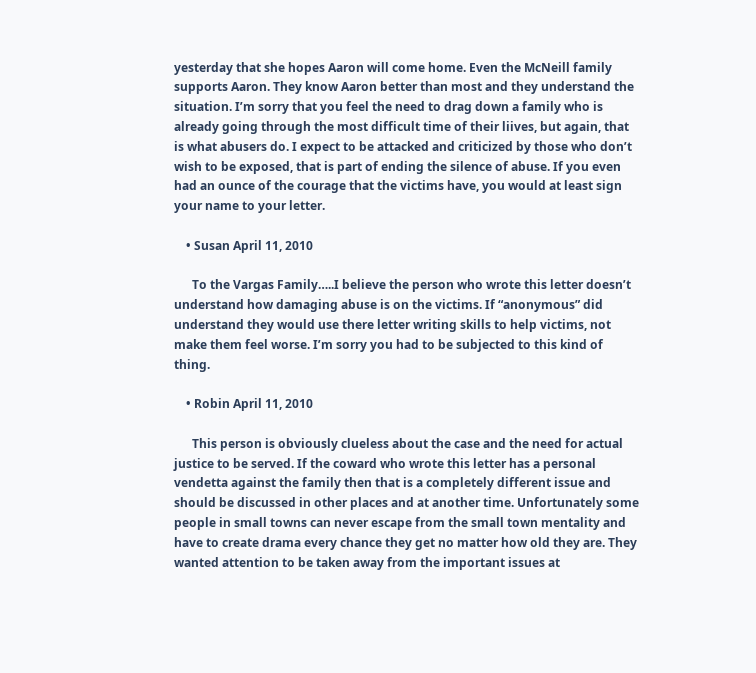yesterday that she hopes Aaron will come home. Even the McNeill family supports Aaron. They know Aaron better than most and they understand the situation. I’m sorry that you feel the need to drag down a family who is already going through the most difficult time of their liives, but again, that is what abusers do. I expect to be attacked and criticized by those who don’t wish to be exposed, that is part of ending the silence of abuse. If you even had an ounce of the courage that the victims have, you would at least sign your name to your letter.

    • Susan April 11, 2010

      To the Vargas Family…..I believe the person who wrote this letter doesn’t understand how damaging abuse is on the victims. If “anonymous” did understand they would use there letter writing skills to help victims, not make them feel worse. I’m sorry you had to be subjected to this kind of thing.

    • Robin April 11, 2010

      This person is obviously clueless about the case and the need for actual justice to be served. If the coward who wrote this letter has a personal vendetta against the family then that is a completely different issue and should be discussed in other places and at another time. Unfortunately some people in small towns can never escape from the small town mentality and have to create drama every chance they get no matter how old they are. They wanted attention to be taken away from the important issues at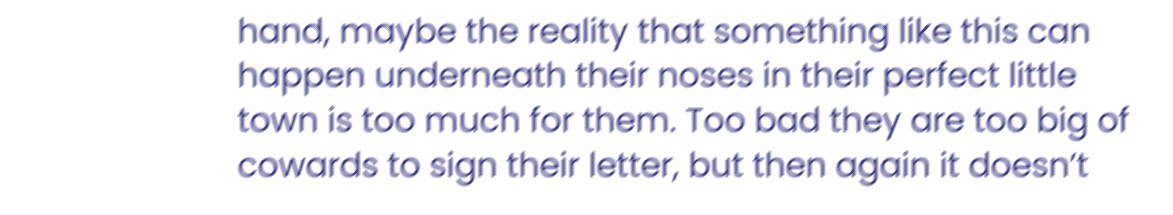hand, maybe the reality that something like this can happen underneath their noses in their perfect little town is too much for them. Too bad they are too big of cowards to sign their letter, but then again it doesn’t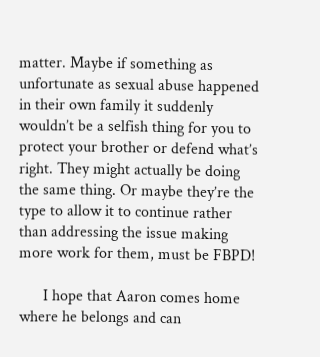matter. Maybe if something as unfortunate as sexual abuse happened in their own family it suddenly wouldn’t be a selfish thing for you to protect your brother or defend what’s right. They might actually be doing the same thing. Or maybe they’re the type to allow it to continue rather than addressing the issue making more work for them, must be FBPD!

      I hope that Aaron comes home where he belongs and can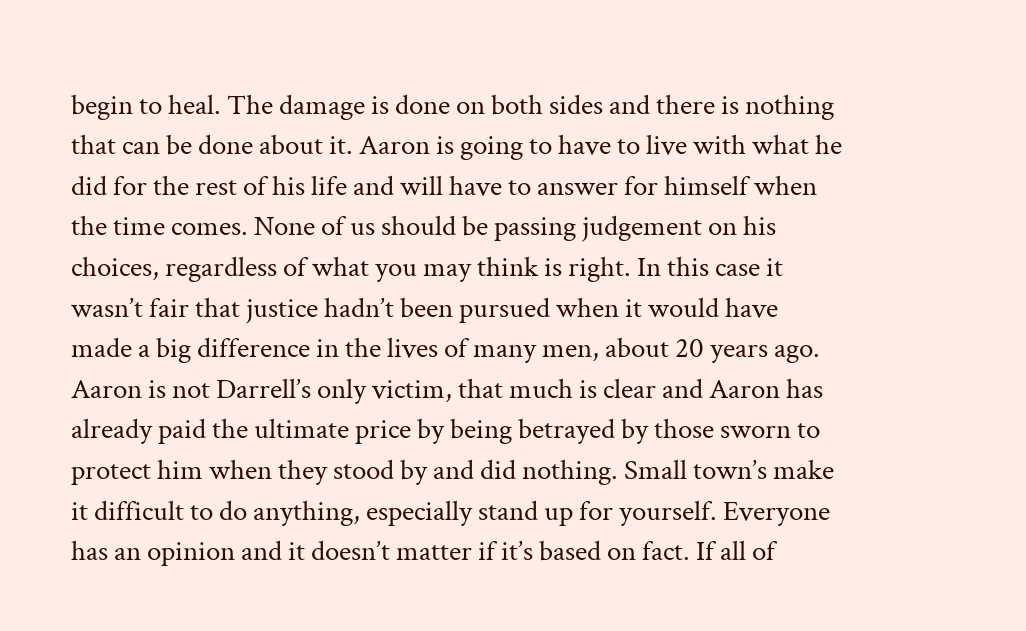begin to heal. The damage is done on both sides and there is nothing that can be done about it. Aaron is going to have to live with what he did for the rest of his life and will have to answer for himself when the time comes. None of us should be passing judgement on his choices, regardless of what you may think is right. In this case it wasn’t fair that justice hadn’t been pursued when it would have made a big difference in the lives of many men, about 20 years ago. Aaron is not Darrell’s only victim, that much is clear and Aaron has already paid the ultimate price by being betrayed by those sworn to protect him when they stood by and did nothing. Small town’s make it difficult to do anything, especially stand up for yourself. Everyone has an opinion and it doesn’t matter if it’s based on fact. If all of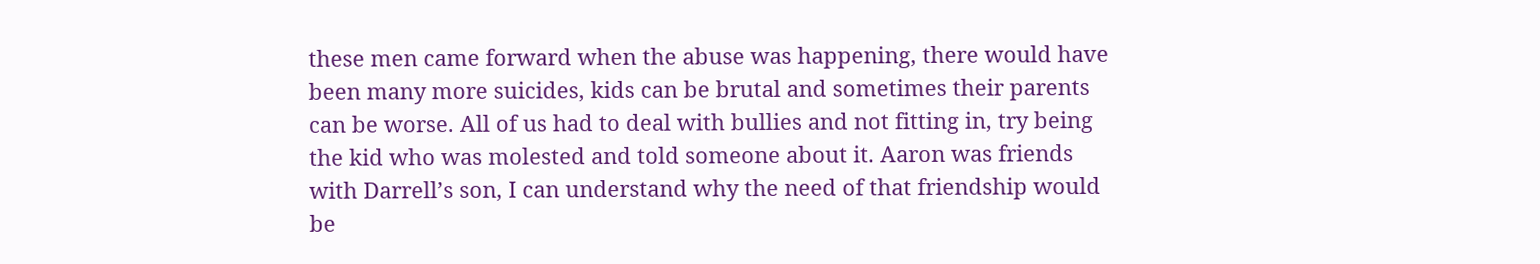these men came forward when the abuse was happening, there would have been many more suicides, kids can be brutal and sometimes their parents can be worse. All of us had to deal with bullies and not fitting in, try being the kid who was molested and told someone about it. Aaron was friends with Darrell’s son, I can understand why the need of that friendship would be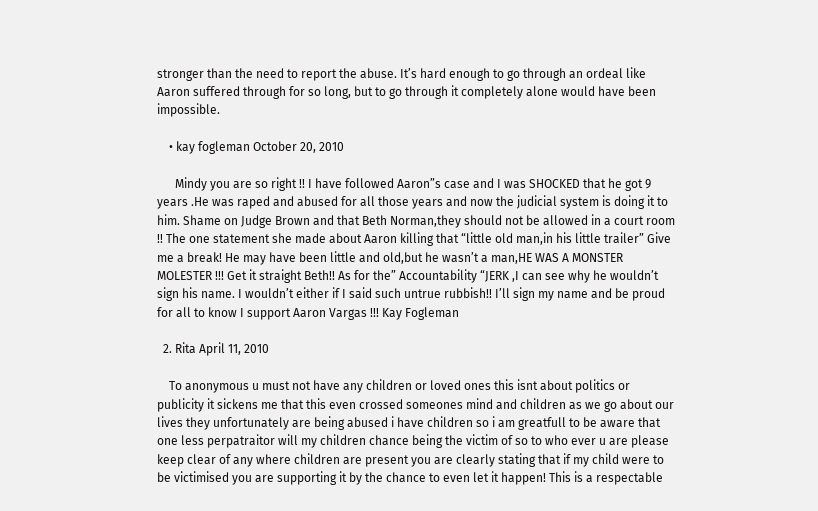stronger than the need to report the abuse. It’s hard enough to go through an ordeal like Aaron suffered through for so long, but to go through it completely alone would have been impossible.

    • kay fogleman October 20, 2010

      Mindy you are so right !! I have followed Aaron”s case and I was SHOCKED that he got 9 years .He was raped and abused for all those years and now the judicial system is doing it to him. Shame on Judge Brown and that Beth Norman,they should not be allowed in a court room !! The one statement she made about Aaron killing that “little old man,in his little trailer” Give me a break! He may have been little and old,but he wasn’t a man,HE WAS A MONSTER MOLESTER !!! Get it straight Beth!! As for the” Accountability “JERK ,I can see why he wouldn’t sign his name. I wouldn’t either if I said such untrue rubbish!! I’ll sign my name and be proud for all to know I support Aaron Vargas !!! Kay Fogleman

  2. Rita April 11, 2010

    To anonymous u must not have any children or loved ones this isnt about politics or publicity it sickens me that this even crossed someones mind and children as we go about our lives they unfortunately are being abused i have children so i am greatfull to be aware that one less perpatraitor will my children chance being the victim of so to who ever u are please keep clear of any where children are present you are clearly stating that if my child were to be victimised you are supporting it by the chance to even let it happen! This is a respectable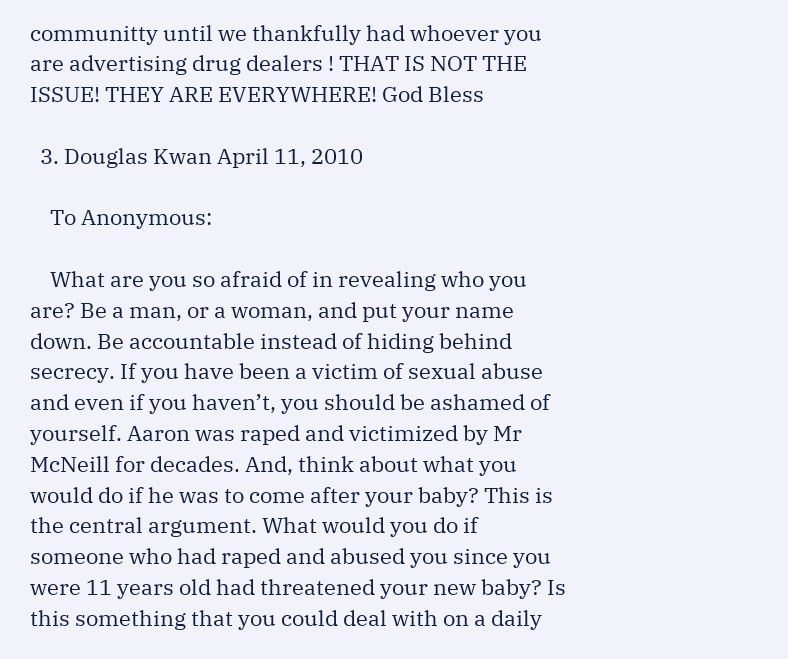communitty until we thankfully had whoever you are advertising drug dealers ! THAT IS NOT THE ISSUE! THEY ARE EVERYWHERE! God Bless

  3. Douglas Kwan April 11, 2010

    To Anonymous:

    What are you so afraid of in revealing who you are? Be a man, or a woman, and put your name down. Be accountable instead of hiding behind secrecy. If you have been a victim of sexual abuse and even if you haven’t, you should be ashamed of yourself. Aaron was raped and victimized by Mr McNeill for decades. And, think about what you would do if he was to come after your baby? This is the central argument. What would you do if someone who had raped and abused you since you were 11 years old had threatened your new baby? Is this something that you could deal with on a daily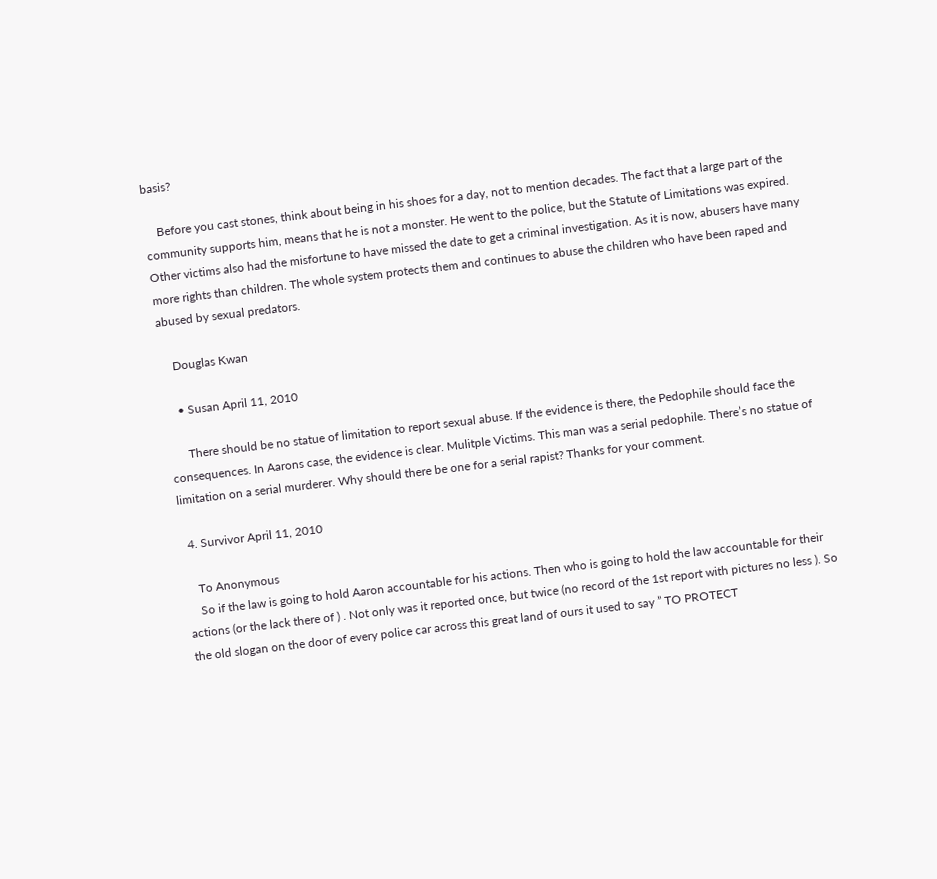basis?

    Before you cast stones, think about being in his shoes for a day, not to mention decades. The fact that a large part of the community supports him, means that he is not a monster. He went to the police, but the Statute of Limitations was expired. Other victims also had the misfortune to have missed the date to get a criminal investigation. As it is now, abusers have many more rights than children. The whole system protects them and continues to abuse the children who have been raped and abused by sexual predators.

    Douglas Kwan

    • Susan April 11, 2010

      There should be no statue of limitation to report sexual abuse. If the evidence is there, the Pedophile should face the consequences. In Aarons case, the evidence is clear. Mulitple Victims. This man was a serial pedophile. There’s no statue of limitation on a serial murderer. Why should there be one for a serial rapist? Thanks for your comment.

  4. Survivor April 11, 2010

    To Anonymous
    So if the law is going to hold Aaron accountable for his actions. Then who is going to hold the law accountable for their actions (or the lack there of ) . Not only was it reported once, but twice (no record of the 1st report with pictures no less ). So the old slogan on the door of every police car across this great land of ours it used to say ” TO PROTECT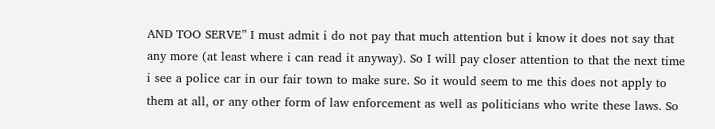AND TOO SERVE” I must admit i do not pay that much attention but i know it does not say that any more (at least where i can read it anyway). So I will pay closer attention to that the next time i see a police car in our fair town to make sure. So it would seem to me this does not apply to them at all, or any other form of law enforcement as well as politicians who write these laws. So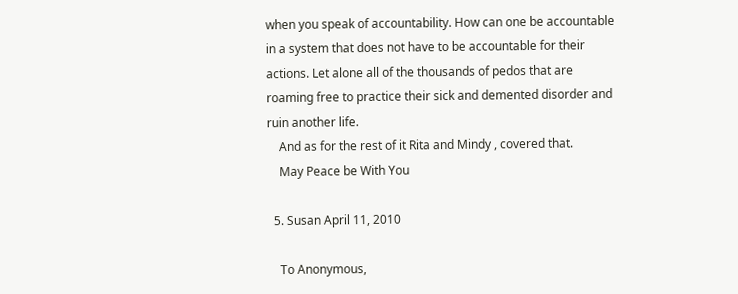when you speak of accountability. How can one be accountable in a system that does not have to be accountable for their actions. Let alone all of the thousands of pedos that are roaming free to practice their sick and demented disorder and ruin another life.
    And as for the rest of it Rita and Mindy , covered that.
    May Peace be With You

  5. Susan April 11, 2010

    To Anonymous,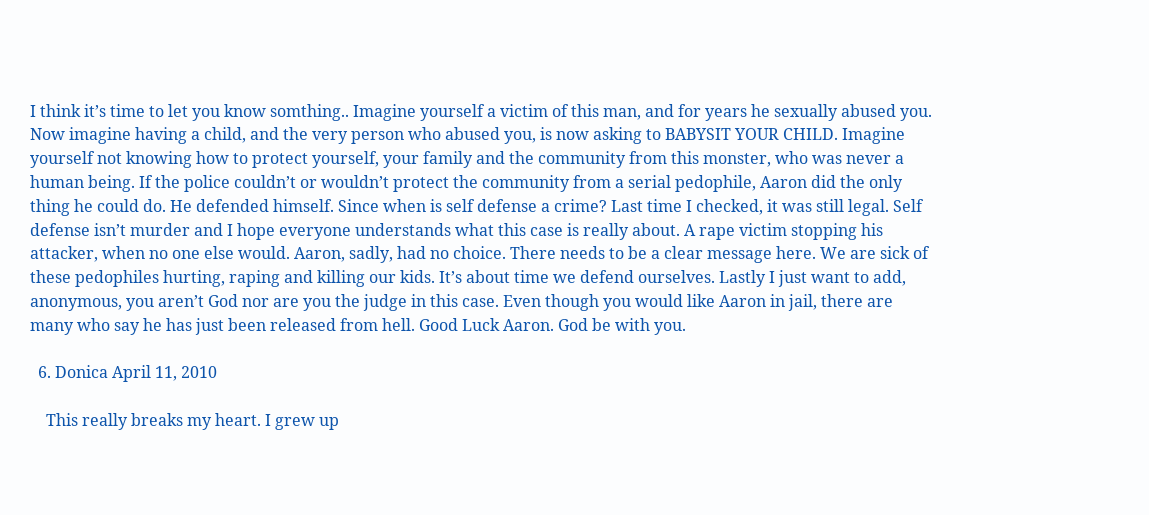I think it’s time to let you know somthing.. Imagine yourself a victim of this man, and for years he sexually abused you. Now imagine having a child, and the very person who abused you, is now asking to BABYSIT YOUR CHILD. Imagine yourself not knowing how to protect yourself, your family and the community from this monster, who was never a human being. If the police couldn’t or wouldn’t protect the community from a serial pedophile, Aaron did the only thing he could do. He defended himself. Since when is self defense a crime? Last time I checked, it was still legal. Self defense isn’t murder and I hope everyone understands what this case is really about. A rape victim stopping his attacker, when no one else would. Aaron, sadly, had no choice. There needs to be a clear message here. We are sick of these pedophiles hurting, raping and killing our kids. It’s about time we defend ourselves. Lastly I just want to add, anonymous, you aren’t God nor are you the judge in this case. Even though you would like Aaron in jail, there are many who say he has just been released from hell. Good Luck Aaron. God be with you.

  6. Donica April 11, 2010

    This really breaks my heart. I grew up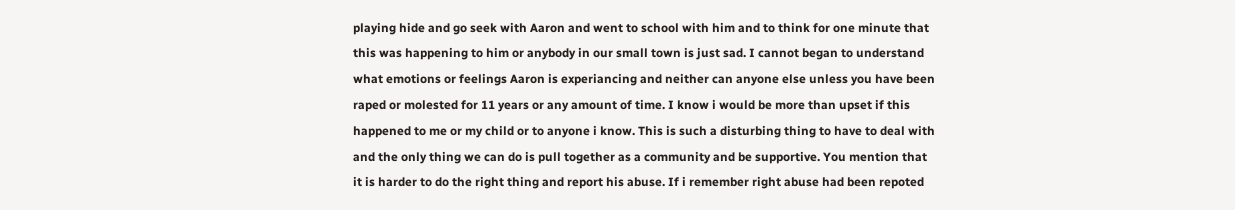playing hide and go seek with Aaron and went to school with him and to think for one minute that this was happening to him or anybody in our small town is just sad. I cannot began to understand what emotions or feelings Aaron is experiancing and neither can anyone else unless you have been raped or molested for 11 years or any amount of time. I know i would be more than upset if this happened to me or my child or to anyone i know. This is such a disturbing thing to have to deal with and the only thing we can do is pull together as a community and be supportive. You mention that it is harder to do the right thing and report his abuse. If i remember right abuse had been repoted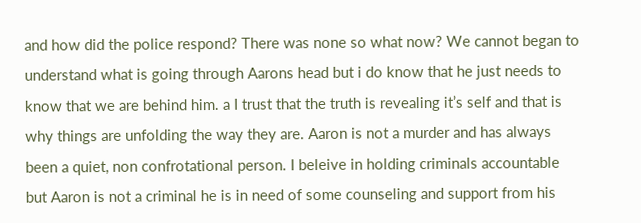and how did the police respond? There was none so what now? We cannot began to understand what is going through Aarons head but i do know that he just needs to know that we are behind him. a I trust that the truth is revealing it’s self and that is why things are unfolding the way they are. Aaron is not a murder and has always been a quiet, non confrotational person. I beleive in holding criminals accountable but Aaron is not a criminal he is in need of some counseling and support from his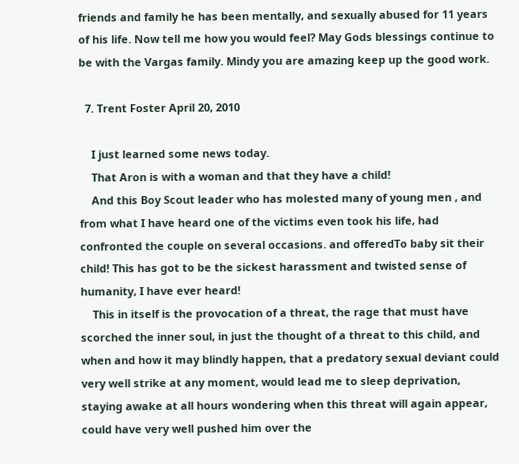friends and family he has been mentally, and sexually abused for 11 years of his life. Now tell me how you would feel? May Gods blessings continue to be with the Vargas family. Mindy you are amazing keep up the good work.

  7. Trent Foster April 20, 2010

    I just learned some news today.
    That Aron is with a woman and that they have a child!
    And this Boy Scout leader who has molested many of young men , and from what I have heard one of the victims even took his life, had confronted the couple on several occasions. and offeredTo baby sit their child! This has got to be the sickest harassment and twisted sense of humanity, I have ever heard!
    This in itself is the provocation of a threat, the rage that must have scorched the inner soul, in just the thought of a threat to this child, and when and how it may blindly happen, that a predatory sexual deviant could very well strike at any moment, would lead me to sleep deprivation, staying awake at all hours wondering when this threat will again appear, could have very well pushed him over the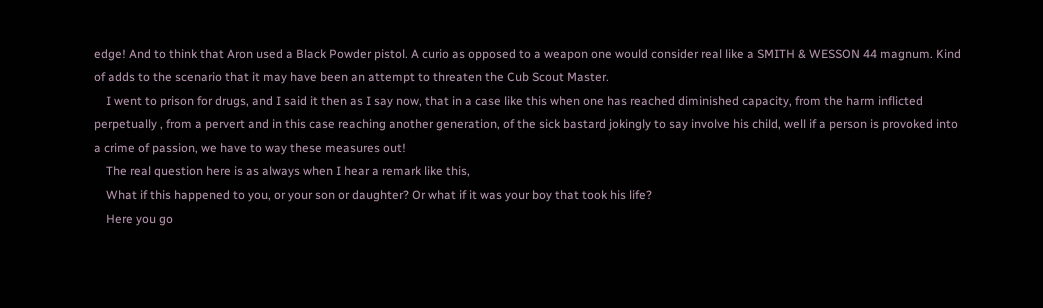edge! And to think that Aron used a Black Powder pistol. A curio as opposed to a weapon one would consider real like a SMITH & WESSON 44 magnum. Kind of adds to the scenario that it may have been an attempt to threaten the Cub Scout Master.
    I went to prison for drugs, and I said it then as I say now, that in a case like this when one has reached diminished capacity, from the harm inflicted perpetually , from a pervert and in this case reaching another generation, of the sick bastard jokingly to say involve his child, well if a person is provoked into a crime of passion, we have to way these measures out!
    The real question here is as always when I hear a remark like this,
    What if this happened to you, or your son or daughter? Or what if it was your boy that took his life?
    Here you go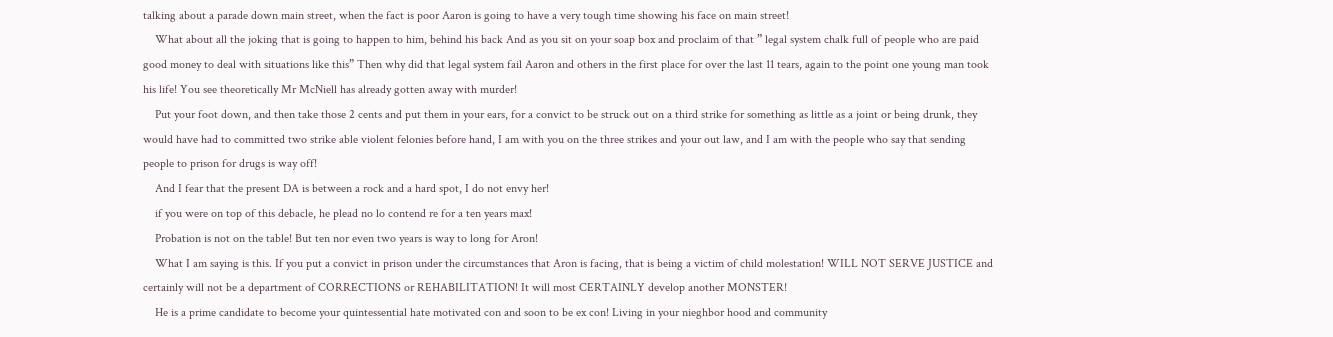talking about a parade down main street, when the fact is poor Aaron is going to have a very tough time showing his face on main street!
    What about all the joking that is going to happen to him, behind his back And as you sit on your soap box and proclaim of that ” legal system chalk full of people who are paid good money to deal with situations like this” Then why did that legal system fail Aaron and others in the first place for over the last 11 tears, again to the point one young man took his life! You see theoretically Mr McNiell has already gotten away with murder!
    Put your foot down, and then take those 2 cents and put them in your ears, for a convict to be struck out on a third strike for something as little as a joint or being drunk, they would have had to committed two strike able violent felonies before hand, I am with you on the three strikes and your out law, and I am with the people who say that sending people to prison for drugs is way off!
    And I fear that the present DA is between a rock and a hard spot, I do not envy her!
    if you were on top of this debacle, he plead no lo contend re for a ten years max!
    Probation is not on the table! But ten nor even two years is way to long for Aron!
    What I am saying is this. If you put a convict in prison under the circumstances that Aron is facing, that is being a victim of child molestation! WILL NOT SERVE JUSTICE and certainly will not be a department of CORRECTIONS or REHABILITATION! It will most CERTAINLY develop another MONSTER!
    He is a prime candidate to become your quintessential hate motivated con and soon to be ex con! Living in your nieghbor hood and community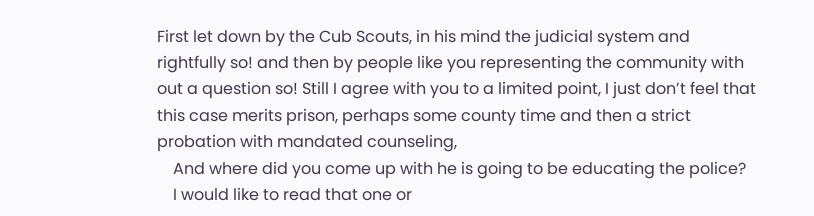First let down by the Cub Scouts, in his mind the judicial system and rightfully so! and then by people like you representing the community with out a question so! Still I agree with you to a limited point, I just don’t feel that this case merits prison, perhaps some county time and then a strict probation with mandated counseling,
    And where did you come up with he is going to be educating the police?
    I would like to read that one or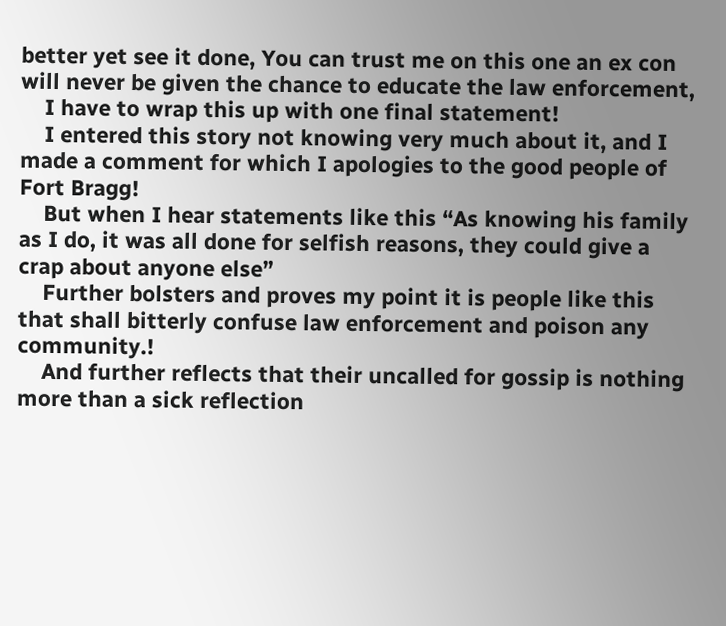better yet see it done, You can trust me on this one an ex con will never be given the chance to educate the law enforcement,
    I have to wrap this up with one final statement!
    I entered this story not knowing very much about it, and I made a comment for which I apologies to the good people of Fort Bragg!
    But when I hear statements like this “As knowing his family as I do, it was all done for selfish reasons, they could give a crap about anyone else”
    Further bolsters and proves my point it is people like this that shall bitterly confuse law enforcement and poison any community.!
    And further reflects that their uncalled for gossip is nothing more than a sick reflection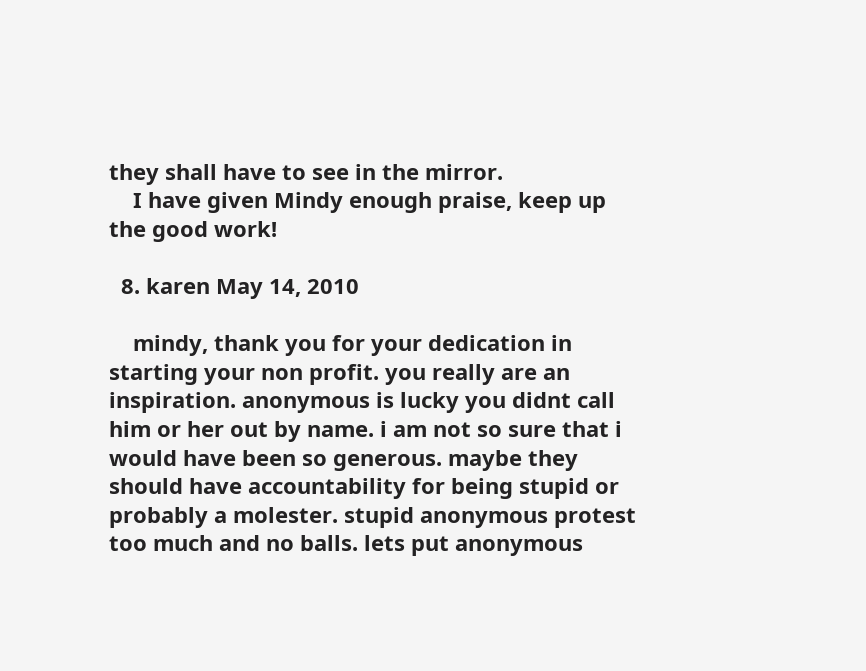they shall have to see in the mirror.
    I have given Mindy enough praise, keep up the good work!

  8. karen May 14, 2010

    mindy, thank you for your dedication in starting your non profit. you really are an inspiration. anonymous is lucky you didnt call him or her out by name. i am not so sure that i would have been so generous. maybe they should have accountability for being stupid or probably a molester. stupid anonymous protest too much and no balls. lets put anonymous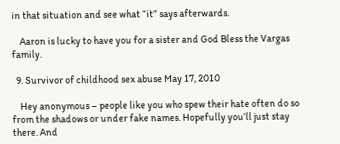in that situation and see what “it” says afterwards.

    Aaron is lucky to have you for a sister and God Bless the Vargas family.

  9. Survivor of childhood sex abuse May 17, 2010

    Hey anonymous – people like you who spew their hate often do so from the shadows or under fake names. Hopefully you’ll just stay there. And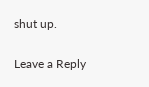shut up.

Leave a Reply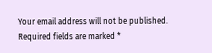Your email address will not be published. Required fields are marked *